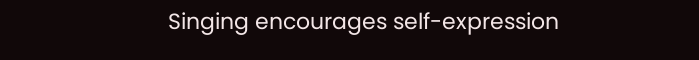Singing encourages self-expression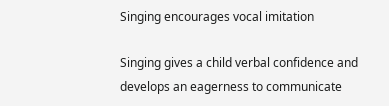Singing encourages vocal imitation

Singing gives a child verbal confidence and develops an eagerness to communicate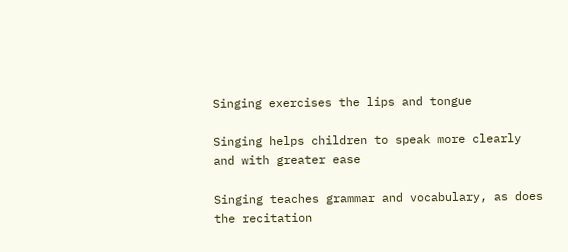Singing exercises the lips and tongue

Singing helps children to speak more clearly and with greater ease

Singing teaches grammar and vocabulary, as does the recitation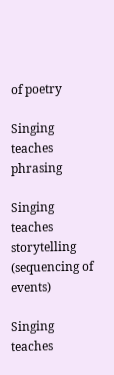of poetry

Singing teaches phrasing

Singing teaches storytelling (sequencing of events)

Singing teaches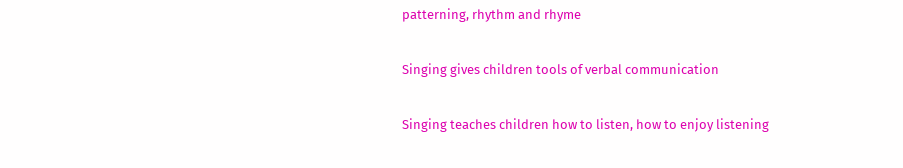patterning, rhythm and rhyme

Singing gives children tools of verbal communication

Singing teaches children how to listen, how to enjoy listening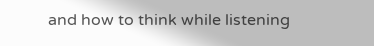and how to think while listening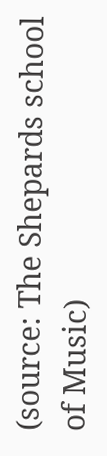(source: The Shepards school of Music)